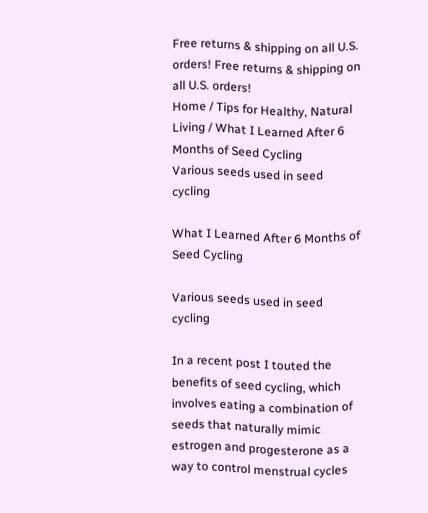Free returns & shipping on all U.S. orders! Free returns & shipping on all U.S. orders!
Home / Tips for Healthy, Natural Living / What I Learned After 6 Months of Seed Cycling
Various seeds used in seed cycling

What I Learned After 6 Months of Seed Cycling

Various seeds used in seed cycling

In a recent post I touted the benefits of seed cycling, which involves eating a combination of seeds that naturally mimic estrogen and progesterone as a way to control menstrual cycles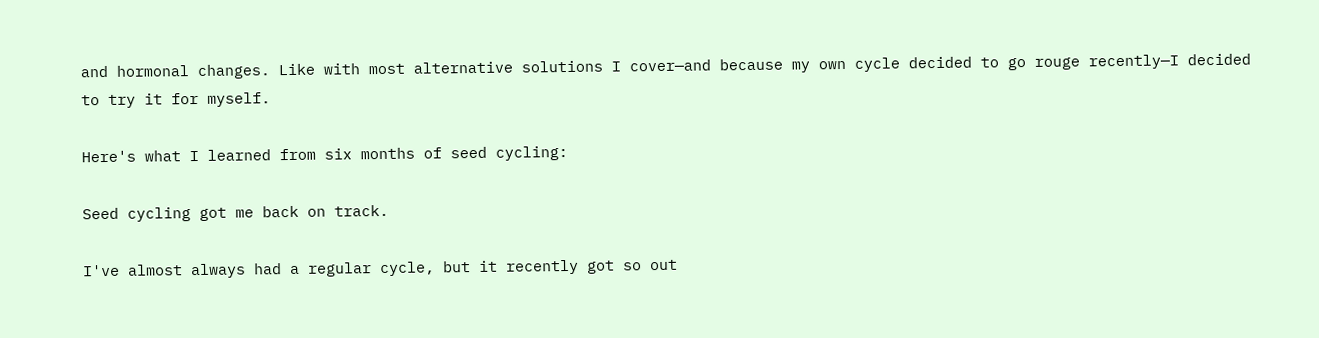and hormonal changes. Like with most alternative solutions I cover—and because my own cycle decided to go rouge recently—I decided to try it for myself.

Here's what I learned from six months of seed cycling:

Seed cycling got me back on track.

I've almost always had a regular cycle, but it recently got so out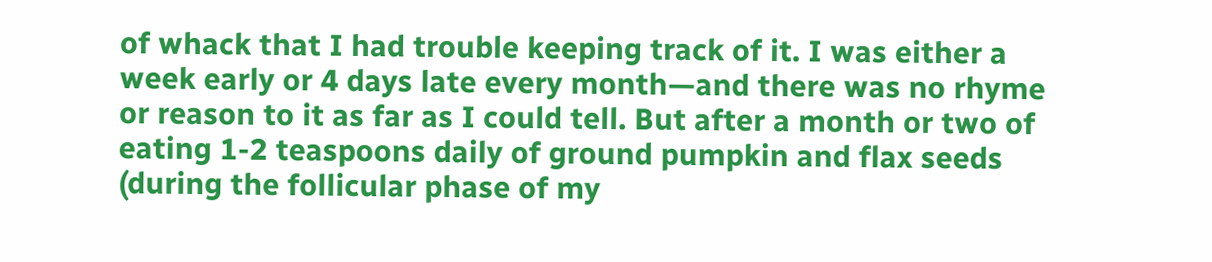of whack that I had trouble keeping track of it. I was either a week early or 4 days late every month—and there was no rhyme or reason to it as far as I could tell. But after a month or two of eating 1-2 teaspoons daily of ground pumpkin and flax seeds (during the follicular phase of my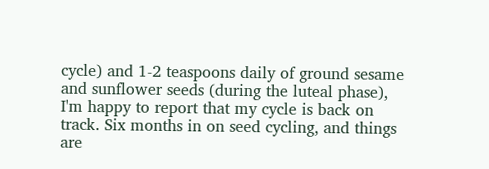cycle) and 1-2 teaspoons daily of ground sesame and sunflower seeds (during the luteal phase), I'm happy to report that my cycle is back on track. Six months in on seed cycling, and things are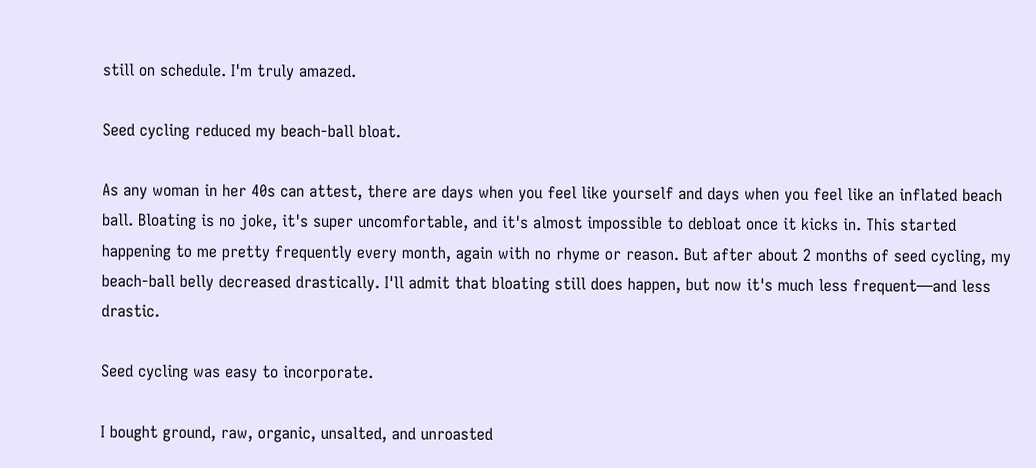still on schedule. I'm truly amazed.

Seed cycling reduced my beach-ball bloat.

As any woman in her 40s can attest, there are days when you feel like yourself and days when you feel like an inflated beach ball. Bloating is no joke, it's super uncomfortable, and it's almost impossible to debloat once it kicks in. This started happening to me pretty frequently every month, again with no rhyme or reason. But after about 2 months of seed cycling, my beach-ball belly decreased drastically. I'll admit that bloating still does happen, but now it's much less frequent—and less drastic.

Seed cycling was easy to incorporate.

I bought ground, raw, organic, unsalted, and unroasted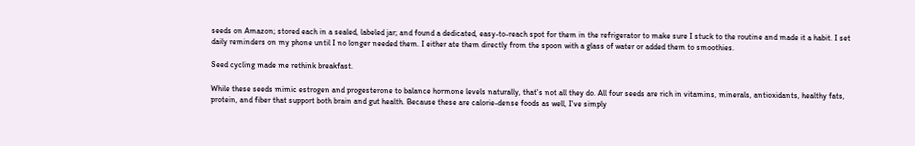seeds on Amazon; stored each in a sealed, labeled jar; and found a dedicated, easy-to-reach spot for them in the refrigerator to make sure I stuck to the routine and made it a habit. I set daily reminders on my phone until I no longer needed them. I either ate them directly from the spoon with a glass of water or added them to smoothies.

Seed cycling made me rethink breakfast.

While these seeds mimic estrogen and progesterone to balance hormone levels naturally, that's not all they do. All four seeds are rich in vitamins, minerals, antioxidants, healthy fats, protein, and fiber that support both brain and gut health. Because these are calorie-dense foods as well, I've simply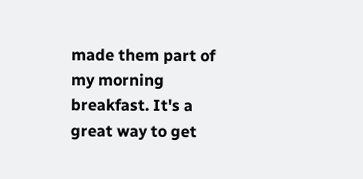made them part of my morning breakfast. It's a great way to get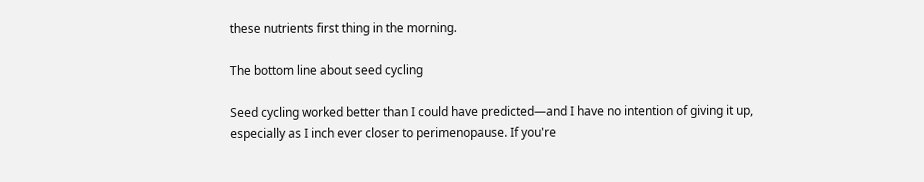these nutrients first thing in the morning.

The bottom line about seed cycling

Seed cycling worked better than I could have predicted—and I have no intention of giving it up, especially as I inch ever closer to perimenopause. If you're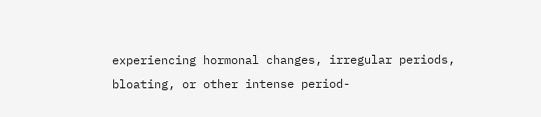experiencing hormonal changes, irregular periods, bloating, or other intense period-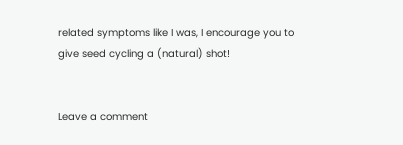related symptoms like I was, I encourage you to give seed cycling a (natural) shot!


Leave a comment